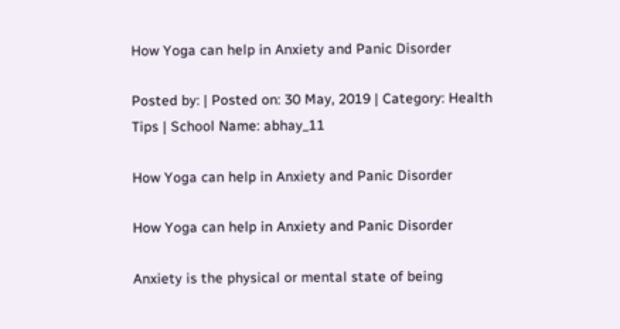How Yoga can help in Anxiety and Panic Disorder

Posted by: | Posted on: 30 May, 2019 | Category: Health Tips | School Name: abhay_11

How Yoga can help in Anxiety and Panic Disorder

How Yoga can help in Anxiety and Panic Disorder

Anxiety is the physical or mental state of being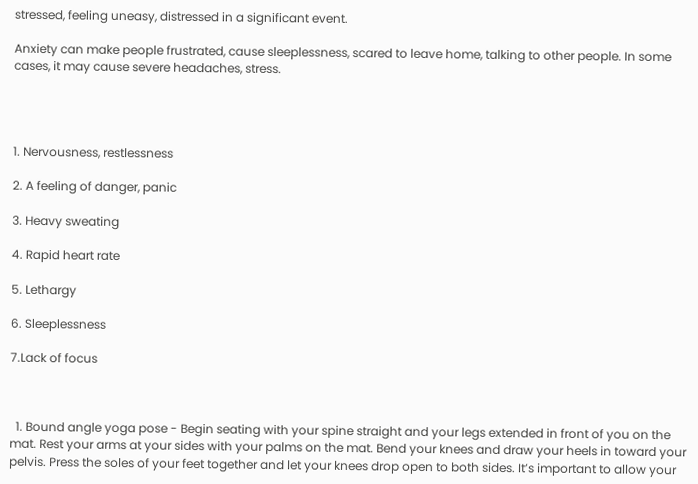stressed, feeling uneasy, distressed in a significant event.

Anxiety can make people frustrated, cause sleeplessness, scared to leave home, talking to other people. In some cases, it may cause severe headaches, stress.




1. Nervousness, restlessness

2. A feeling of danger, panic

3. Heavy sweating

4. Rapid heart rate

5. Lethargy

6. Sleeplessness

7.Lack of focus



  1. Bound angle yoga pose - Begin seating with your spine straight and your legs extended in front of you on the mat. Rest your arms at your sides with your palms on the mat. Bend your knees and draw your heels in toward your pelvis. Press the soles of your feet together and let your knees drop open to both sides. It’s important to allow your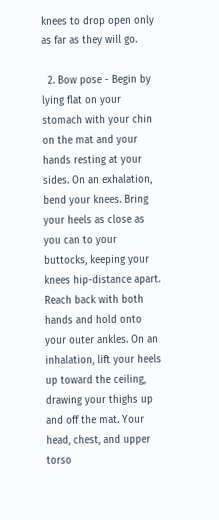knees to drop open only as far as they will go.

  2. Bow pose - Begin by lying flat on your stomach with your chin on the mat and your hands resting at your sides. On an exhalation, bend your knees. Bring your heels as close as you can to your buttocks, keeping your knees hip-distance apart. Reach back with both hands and hold onto your outer ankles. On an inhalation, lift your heels up toward the ceiling, drawing your thighs up and off the mat. Your head, chest, and upper torso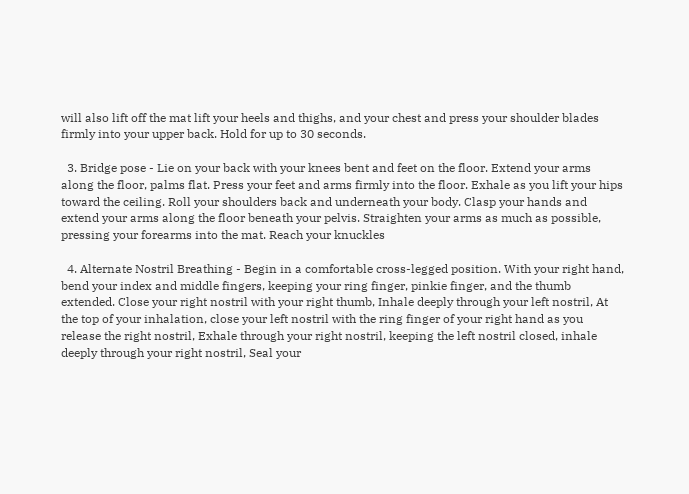will also lift off the mat lift your heels and thighs, and your chest and press your shoulder blades firmly into your upper back. Hold for up to 30 seconds.

  3. Bridge pose - Lie on your back with your knees bent and feet on the floor. Extend your arms along the floor, palms flat. Press your feet and arms firmly into the floor. Exhale as you lift your hips toward the ceiling. Roll your shoulders back and underneath your body. Clasp your hands and extend your arms along the floor beneath your pelvis. Straighten your arms as much as possible, pressing your forearms into the mat. Reach your knuckles

  4. Alternate Nostril Breathing - Begin in a comfortable cross-legged position. With your right hand, bend your index and middle fingers, keeping your ring finger, pinkie finger, and the thumb extended. Close your right nostril with your right thumb, Inhale deeply through your left nostril, At the top of your inhalation, close your left nostril with the ring finger of your right hand as you release the right nostril, Exhale through your right nostril, keeping the left nostril closed, inhale deeply through your right nostril, Seal your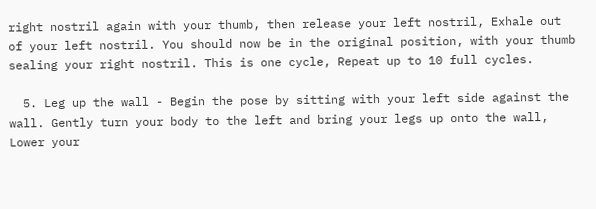right nostril again with your thumb, then release your left nostril, Exhale out of your left nostril. You should now be in the original position, with your thumb sealing your right nostril. This is one cycle, Repeat up to 10 full cycles.

  5. Leg up the wall - Begin the pose by sitting with your left side against the wall. Gently turn your body to the left and bring your legs up onto the wall, Lower your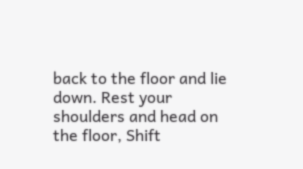back to the floor and lie down. Rest your shoulders and head on the floor, Shift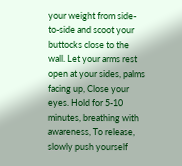your weight from side-to-side and scoot your buttocks close to the wall. Let your arms rest open at your sides, palms facing up, Close your eyes. Hold for 5-10 minutes, breathing with awareness, To release, slowly push yourself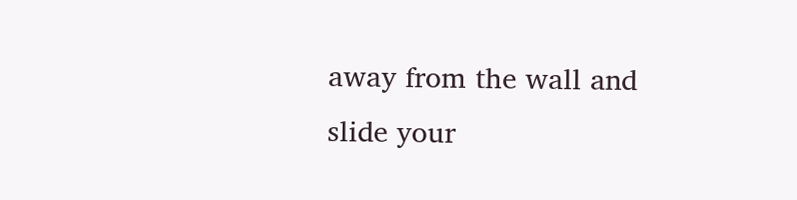away from the wall and slide your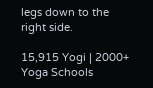legs down to the right side.

15,915 Yogi | 2000+ Yoga Schools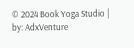© 2024 Book Yoga Studio | by: AdxVenture